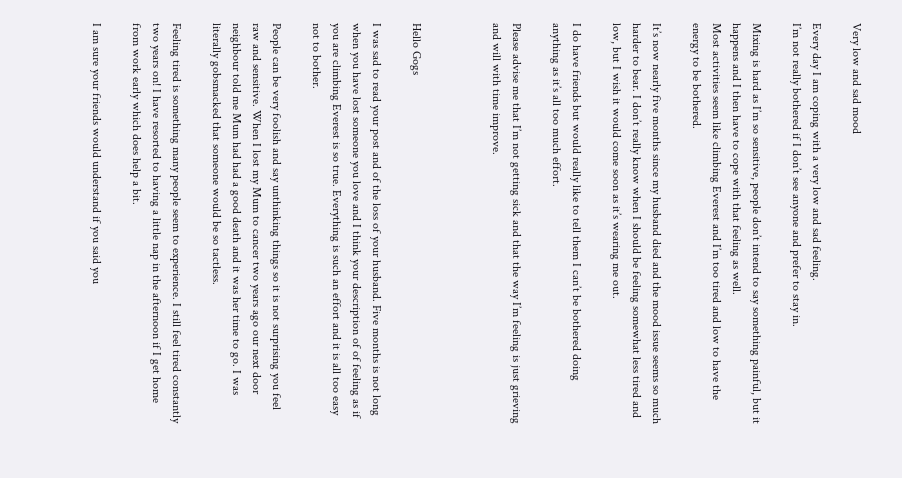Very low and sad mood

Every day I am coping with a very low and sad feeling.
I’m not really bothered if I don’t see anyone and prefer to stay in.

Mixing is hard as I’m so sensitive, people don’t intend to say something painful, but it happens and I then have to cope with that feeling as well.
Most activities seem like climbing Everest and I’m too tired and low to have the energy to be bothered.

It’s now nearly five months since my husband died and the mood issue seems so much harder to bear. I don’t really know when I should be feeling somewhat less tired and low, but I wish it would come soon as it’s wearing me out.

I do have friends but would really like to tell them I can’t be bothered doing anything as it’s all too much effort.

Please advise me that I’m not getting sick and that the way I’m feeling is just grieving and will with time improve.



Hello Gogs

I was sad to read your post and of the loss of your husband. Five months is not long when you have lost someone you love and I think your description of of feeling as if you are climbing Everest is so true. Everything is such an effort and it is all too easy not to bother.

People can be very foolish and say unthinking things so it is not surprising you feel raw and sensitive. When I lost my Mum to cancer two years ago our next door neighbour told me Mum had had a good death and it was her time to go. I was literally gobsmacked that someone would be so tactless.

Feeling tired is something many people seem to experience. I still feel tired constantly two years on! I have resorted to having a little nap in the afternoon if I get home from work early which does help a bit.

I am sure your friends would understand if you said you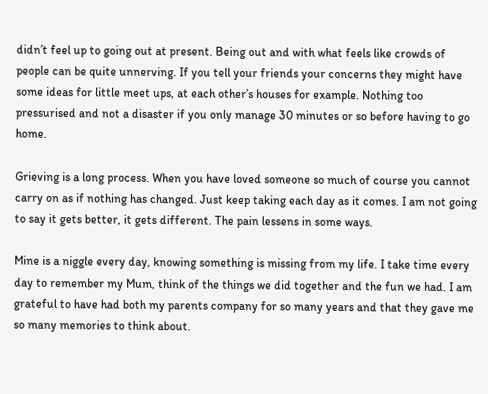didn’t feel up to going out at present. Being out and with what feels like crowds of people can be quite unnerving. If you tell your friends your concerns they might have some ideas for little meet ups, at each other’s houses for example. Nothing too pressurised and not a disaster if you only manage 30 minutes or so before having to go home.

Grieving is a long process. When you have loved someone so much of course you cannot carry on as if nothing has changed. Just keep taking each day as it comes. I am not going to say it gets better, it gets different. The pain lessens in some ways.

Mine is a niggle every day, knowing something is missing from my life. I take time every day to remember my Mum, think of the things we did together and the fun we had. I am grateful to have had both my parents company for so many years and that they gave me so many memories to think about.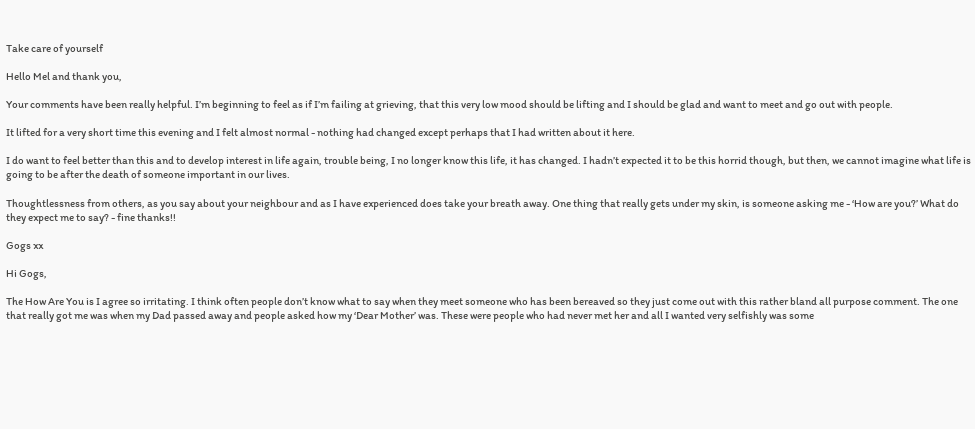Take care of yourself

Hello Mel and thank you,

Your comments have been really helpful. I’m beginning to feel as if I’m failing at grieving, that this very low mood should be lifting and I should be glad and want to meet and go out with people.

It lifted for a very short time this evening and I felt almost normal - nothing had changed except perhaps that I had written about it here.

I do want to feel better than this and to develop interest in life again, trouble being, I no longer know this life, it has changed. I hadn’t expected it to be this horrid though, but then, we cannot imagine what life is going to be after the death of someone important in our lives.

Thoughtlessness from others, as you say about your neighbour and as I have experienced does take your breath away. One thing that really gets under my skin, is someone asking me - ‘How are you?’ What do they expect me to say? - fine thanks!!

Gogs xx

Hi Gogs,

The How Are You is I agree so irritating. I think often people don’t know what to say when they meet someone who has been bereaved so they just come out with this rather bland all purpose comment. The one that really got me was when my Dad passed away and people asked how my ‘Dear Mother’ was. These were people who had never met her and all I wanted very selfishly was some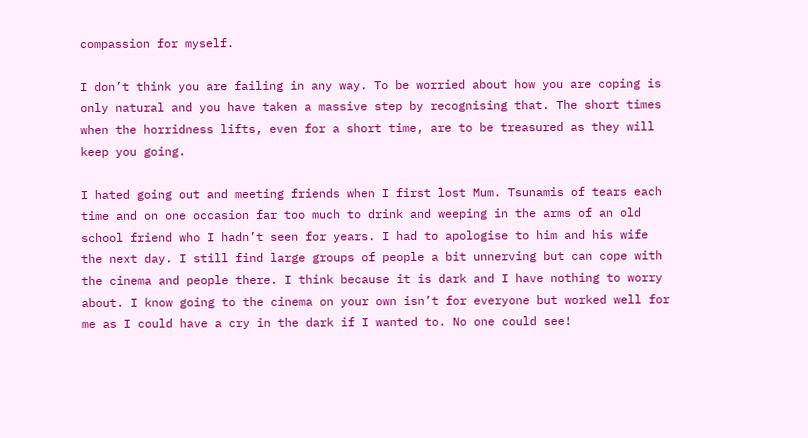compassion for myself.

I don’t think you are failing in any way. To be worried about how you are coping is only natural and you have taken a massive step by recognising that. The short times when the horridness lifts, even for a short time, are to be treasured as they will keep you going.

I hated going out and meeting friends when I first lost Mum. Tsunamis of tears each time and on one occasion far too much to drink and weeping in the arms of an old school friend who I hadn’t seen for years. I had to apologise to him and his wife the next day. I still find large groups of people a bit unnerving but can cope with the cinema and people there. I think because it is dark and I have nothing to worry about. I know going to the cinema on your own isn’t for everyone but worked well for me as I could have a cry in the dark if I wanted to. No one could see!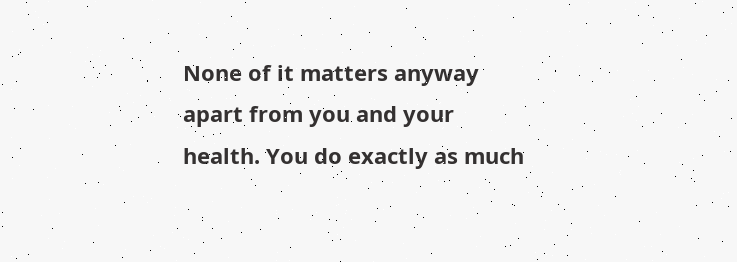None of it matters anyway apart from you and your health. You do exactly as much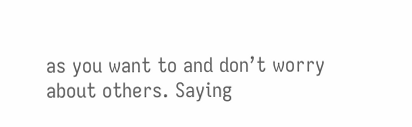as you want to and don’t worry about others. Saying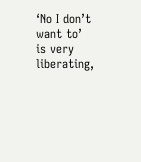‘No I don’t want to’ is very liberating,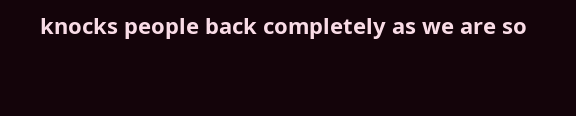knocks people back completely as we are so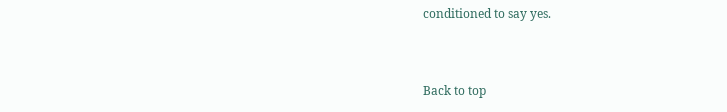conditioned to say yes.


Back to top